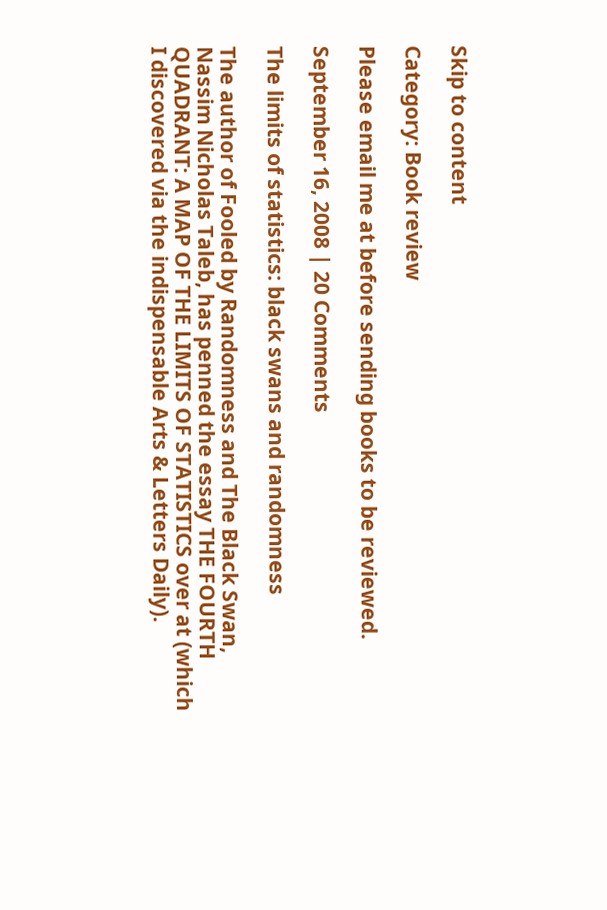Skip to content

Category: Book review

Please email me at before sending books to be reviewed.

September 16, 2008 | 20 Comments

The limits of statistics: black swans and randomness

The author of Fooled by Randomness and The Black Swan, Nassim Nicholas Taleb, has penned the essay THE FOURTH QUADRANT: A MAP OF THE LIMITS OF STATISTICS over at (which I discovered via the indispensable Arts & Letters Daily).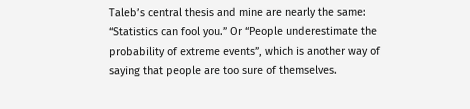Taleb’s central thesis and mine are nearly the same: “Statistics can fool you.” Or “People underestimate the probability of extreme events”, which is another way of saying that people are too sure of themselves.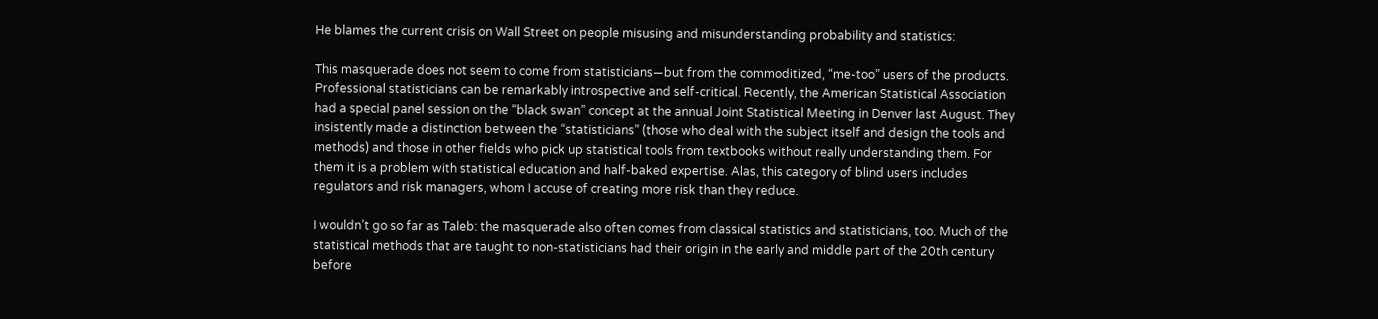He blames the current crisis on Wall Street on people misusing and misunderstanding probability and statistics:

This masquerade does not seem to come from statisticians—but from the commoditized, “me-too” users of the products. Professional statisticians can be remarkably introspective and self-critical. Recently, the American Statistical Association had a special panel session on the “black swan” concept at the annual Joint Statistical Meeting in Denver last August. They insistently made a distinction between the “statisticians” (those who deal with the subject itself and design the tools and methods) and those in other fields who pick up statistical tools from textbooks without really understanding them. For them it is a problem with statistical education and half-baked expertise. Alas, this category of blind users includes regulators and risk managers, whom I accuse of creating more risk than they reduce.

I wouldn’t go so far as Taleb: the masquerade also often comes from classical statistics and statisticians, too. Much of the statistical methods that are taught to non-statisticians had their origin in the early and middle part of the 20th century before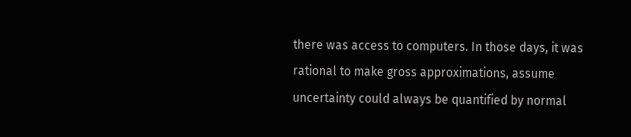there was access to computers. In those days, it was rational to make gross approximations, assume uncertainty could always be quantified by normal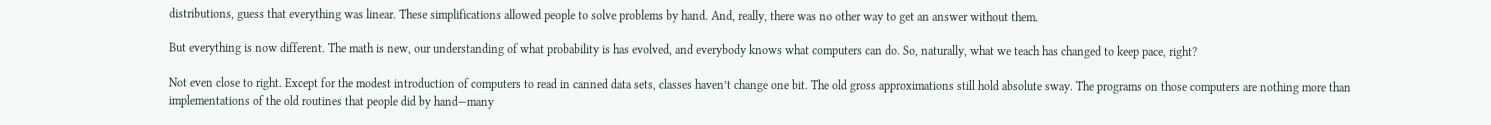distributions, guess that everything was linear. These simplifications allowed people to solve problems by hand. And, really, there was no other way to get an answer without them.

But everything is now different. The math is new, our understanding of what probability is has evolved, and everybody knows what computers can do. So, naturally, what we teach has changed to keep pace, right?

Not even close to right. Except for the modest introduction of computers to read in canned data sets, classes haven’t change one bit. The old gross approximations still hold absolute sway. The programs on those computers are nothing more than implementations of the old routines that people did by hand—many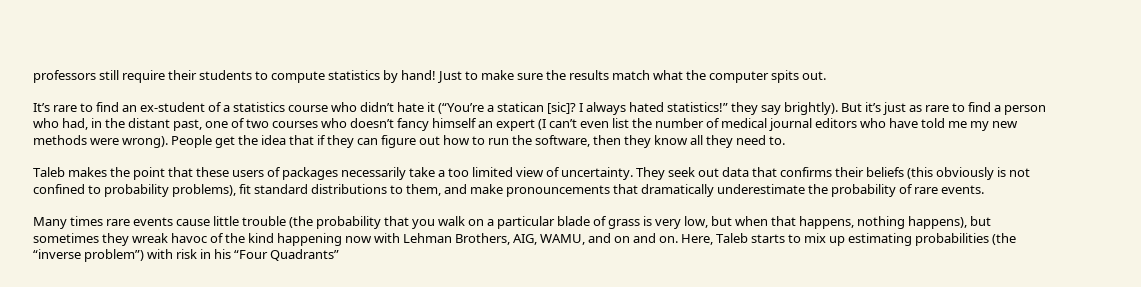professors still require their students to compute statistics by hand! Just to make sure the results match what the computer spits out.

It’s rare to find an ex-student of a statistics course who didn’t hate it (“You’re a statican [sic]? I always hated statistics!” they say brightly). But it’s just as rare to find a person who had, in the distant past, one of two courses who doesn’t fancy himself an expert (I can’t even list the number of medical journal editors who have told me my new methods were wrong). People get the idea that if they can figure out how to run the software, then they know all they need to.

Taleb makes the point that these users of packages necessarily take a too limited view of uncertainty. They seek out data that confirms their beliefs (this obviously is not confined to probability problems), fit standard distributions to them, and make pronouncements that dramatically underestimate the probability of rare events.

Many times rare events cause little trouble (the probability that you walk on a particular blade of grass is very low, but when that happens, nothing happens), but sometimes they wreak havoc of the kind happening now with Lehman Brothers, AIG, WAMU, and on and on. Here, Taleb starts to mix up estimating probabilities (the “inverse problem”) with risk in his “Four Quadrants”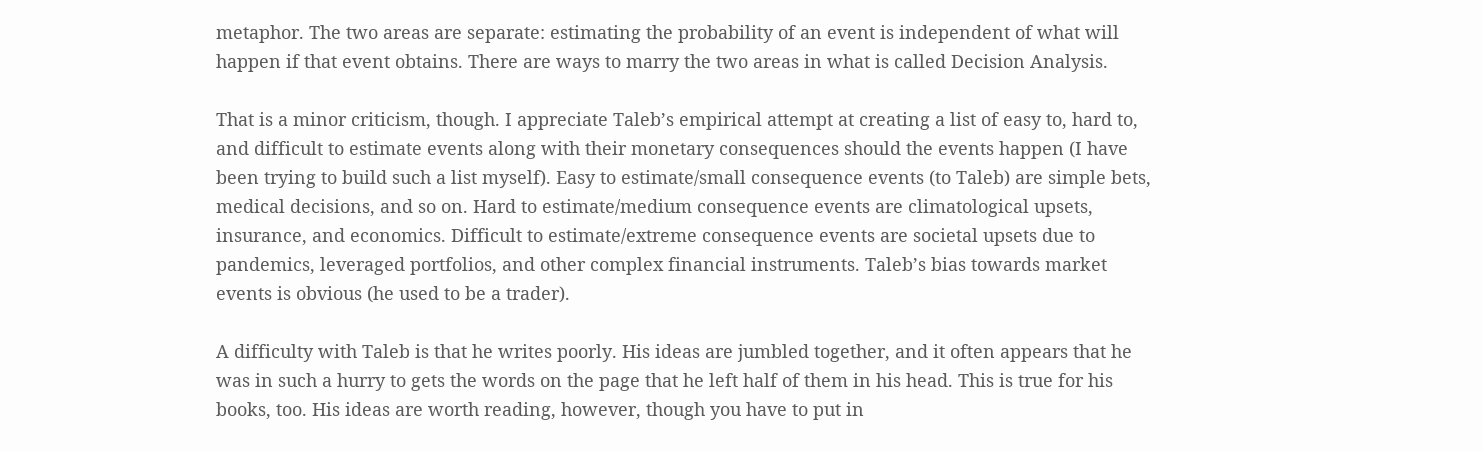metaphor. The two areas are separate: estimating the probability of an event is independent of what will happen if that event obtains. There are ways to marry the two areas in what is called Decision Analysis.

That is a minor criticism, though. I appreciate Taleb’s empirical attempt at creating a list of easy to, hard to, and difficult to estimate events along with their monetary consequences should the events happen (I have been trying to build such a list myself). Easy to estimate/small consequence events (to Taleb) are simple bets, medical decisions, and so on. Hard to estimate/medium consequence events are climatological upsets, insurance, and economics. Difficult to estimate/extreme consequence events are societal upsets due to pandemics, leveraged portfolios, and other complex financial instruments. Taleb’s bias towards market events is obvious (he used to be a trader).

A difficulty with Taleb is that he writes poorly. His ideas are jumbled together, and it often appears that he was in such a hurry to gets the words on the page that he left half of them in his head. This is true for his books, too. His ideas are worth reading, however, though you have to put in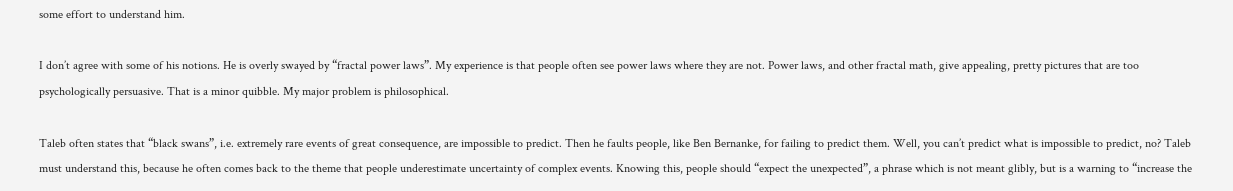some effort to understand him.

I don’t agree with some of his notions. He is overly swayed by “fractal power laws”. My experience is that people often see power laws where they are not. Power laws, and other fractal math, give appealing, pretty pictures that are too psychologically persuasive. That is a minor quibble. My major problem is philosophical.

Taleb often states that “black swans”, i.e. extremely rare events of great consequence, are impossible to predict. Then he faults people, like Ben Bernanke, for failing to predict them. Well, you can’t predict what is impossible to predict, no? Taleb must understand this, because he often comes back to the theme that people underestimate uncertainty of complex events. Knowing this, people should “expect the unexpected”, a phrase which is not meant glibly, but is a warning to “increase the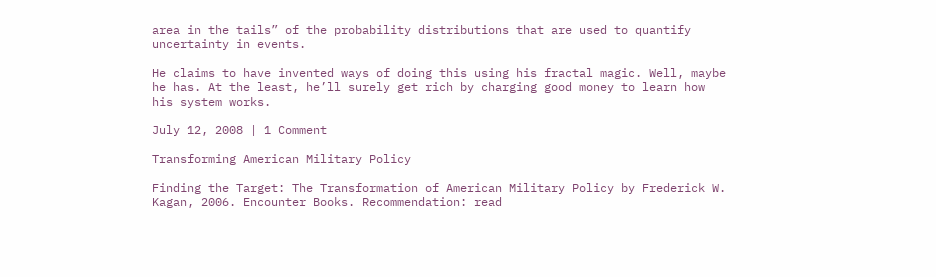area in the tails” of the probability distributions that are used to quantify uncertainty in events.

He claims to have invented ways of doing this using his fractal magic. Well, maybe he has. At the least, he’ll surely get rich by charging good money to learn how his system works.

July 12, 2008 | 1 Comment

Transforming American Military Policy

Finding the Target: The Transformation of American Military Policy by Frederick W. Kagan, 2006. Encounter Books. Recommendation: read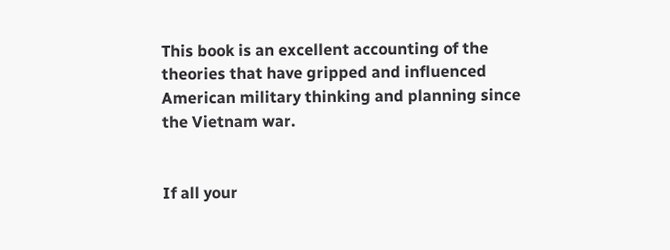This book is an excellent accounting of the theories that have gripped and influenced American military thinking and planning since the Vietnam war.


If all your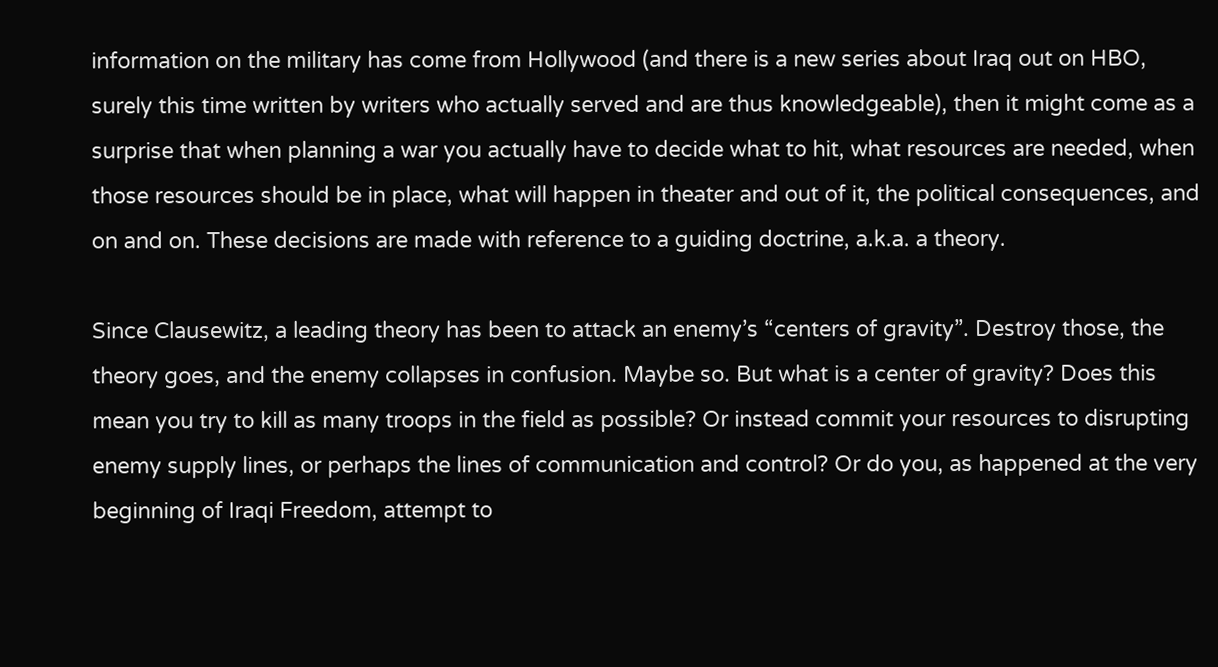information on the military has come from Hollywood (and there is a new series about Iraq out on HBO, surely this time written by writers who actually served and are thus knowledgeable), then it might come as a surprise that when planning a war you actually have to decide what to hit, what resources are needed, when those resources should be in place, what will happen in theater and out of it, the political consequences, and on and on. These decisions are made with reference to a guiding doctrine, a.k.a. a theory.

Since Clausewitz, a leading theory has been to attack an enemy’s “centers of gravity”. Destroy those, the theory goes, and the enemy collapses in confusion. Maybe so. But what is a center of gravity? Does this mean you try to kill as many troops in the field as possible? Or instead commit your resources to disrupting enemy supply lines, or perhaps the lines of communication and control? Or do you, as happened at the very beginning of Iraqi Freedom, attempt to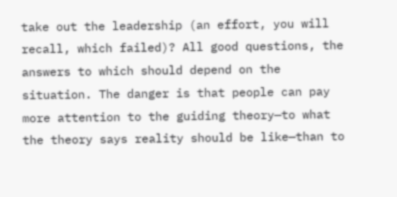take out the leadership (an effort, you will recall, which failed)? All good questions, the answers to which should depend on the situation. The danger is that people can pay more attention to the guiding theory—to what the theory says reality should be like—than to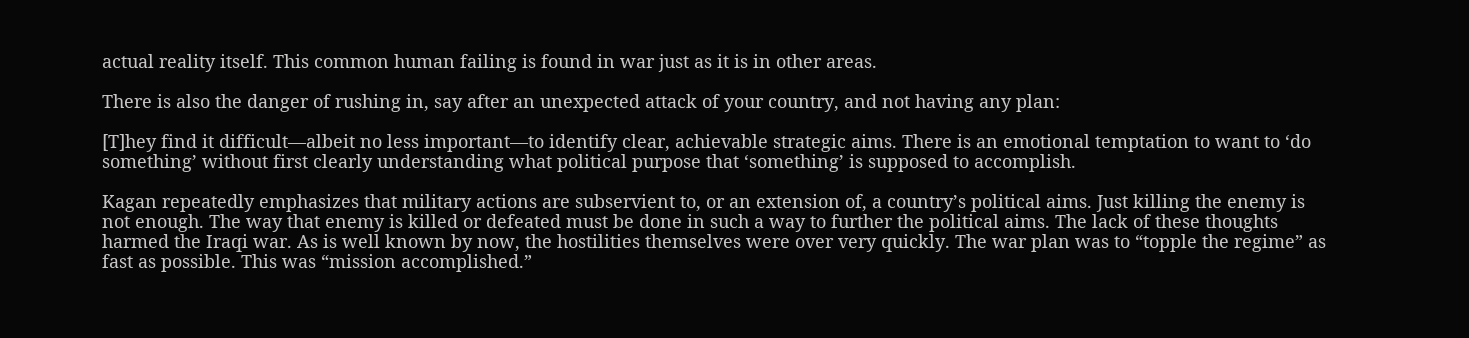actual reality itself. This common human failing is found in war just as it is in other areas.

There is also the danger of rushing in, say after an unexpected attack of your country, and not having any plan:

[T]hey find it difficult—albeit no less important—to identify clear, achievable strategic aims. There is an emotional temptation to want to ‘do something’ without first clearly understanding what political purpose that ‘something’ is supposed to accomplish.

Kagan repeatedly emphasizes that military actions are subservient to, or an extension of, a country’s political aims. Just killing the enemy is not enough. The way that enemy is killed or defeated must be done in such a way to further the political aims. The lack of these thoughts harmed the Iraqi war. As is well known by now, the hostilities themselves were over very quickly. The war plan was to “topple the regime” as fast as possible. This was “mission accomplished.”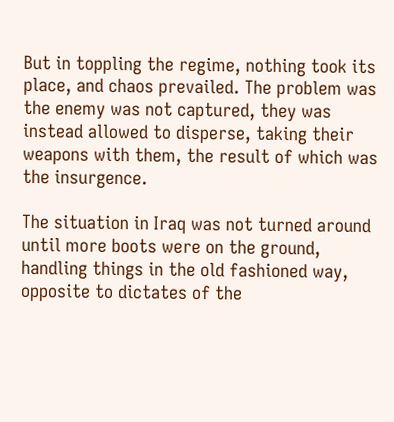But in toppling the regime, nothing took its place, and chaos prevailed. The problem was the enemy was not captured, they was instead allowed to disperse, taking their weapons with them, the result of which was the insurgence.

The situation in Iraq was not turned around until more boots were on the ground, handling things in the old fashioned way, opposite to dictates of the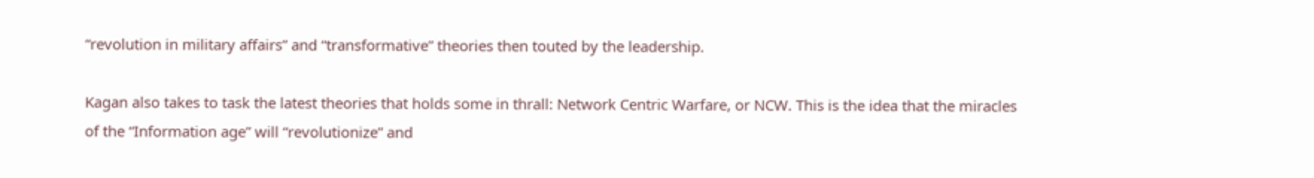“revolution in military affairs” and “transformative” theories then touted by the leadership.

Kagan also takes to task the latest theories that holds some in thrall: Network Centric Warfare, or NCW. This is the idea that the miracles of the “Information age” will “revolutionize” and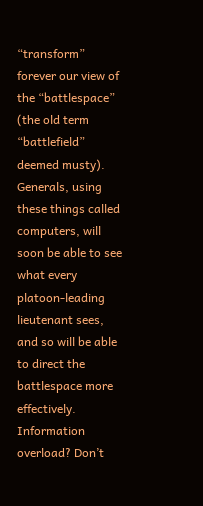“transform” forever our view of the “battlespace” (the old term “battlefield” deemed musty). Generals, using these things called computers, will soon be able to see what every platoon-leading lieutenant sees, and so will be able to direct the battlespace more effectively. Information overload? Don’t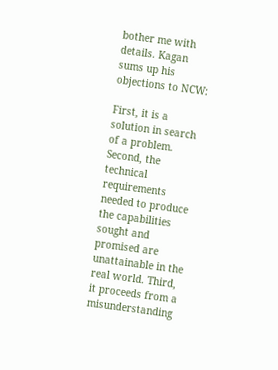bother me with details. Kagan sums up his objections to NCW:

First, it is a solution in search of a problem. Second, the technical requirements needed to produce the capabilities sought and promised are unattainable in the real world. Third, it proceeds from a misunderstanding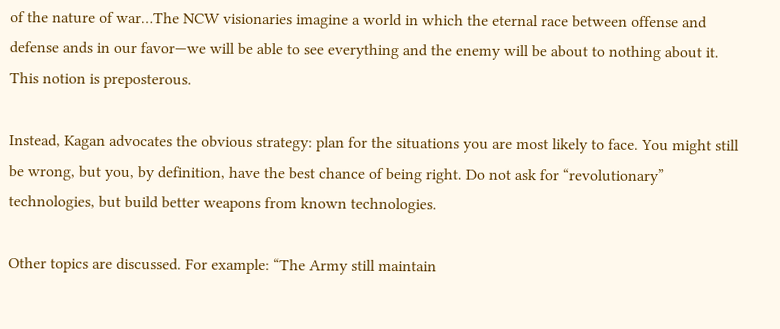of the nature of war…The NCW visionaries imagine a world in which the eternal race between offense and defense ands in our favor—we will be able to see everything and the enemy will be about to nothing about it. This notion is preposterous.

Instead, Kagan advocates the obvious strategy: plan for the situations you are most likely to face. You might still be wrong, but you, by definition, have the best chance of being right. Do not ask for “revolutionary” technologies, but build better weapons from known technologies.

Other topics are discussed. For example: “The Army still maintain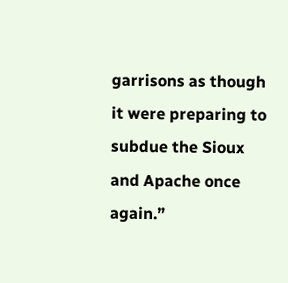garrisons as though it were preparing to subdue the Sioux and Apache once again.”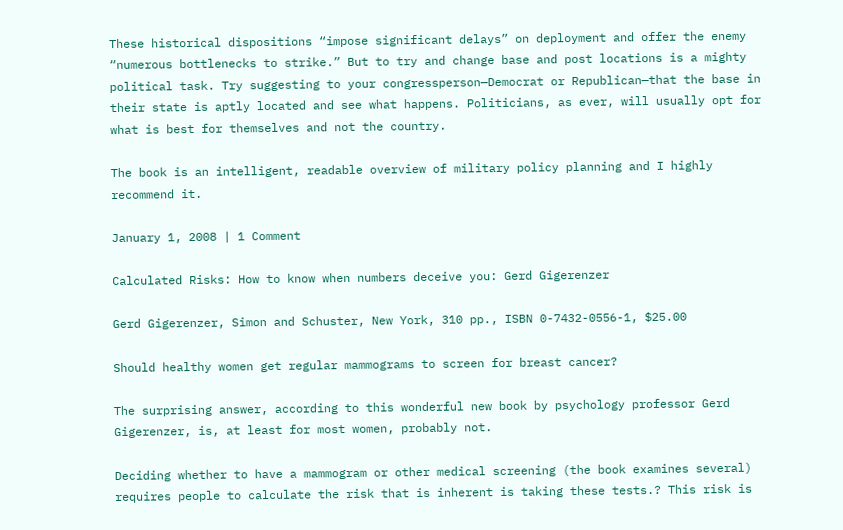These historical dispositions “impose significant delays” on deployment and offer the enemy “numerous bottlenecks to strike.” But to try and change base and post locations is a mighty political task. Try suggesting to your congressperson—Democrat or Republican—that the base in their state is aptly located and see what happens. Politicians, as ever, will usually opt for what is best for themselves and not the country.

The book is an intelligent, readable overview of military policy planning and I highly recommend it.

January 1, 2008 | 1 Comment

Calculated Risks: How to know when numbers deceive you: Gerd Gigerenzer

Gerd Gigerenzer, Simon and Schuster, New York, 310 pp., ISBN 0-7432-0556-1, $25.00

Should healthy women get regular mammograms to screen for breast cancer?

The surprising answer, according to this wonderful new book by psychology professor Gerd Gigerenzer, is, at least for most women, probably not.

Deciding whether to have a mammogram or other medical screening (the book examines several) requires people to calculate the risk that is inherent is taking these tests.? This risk is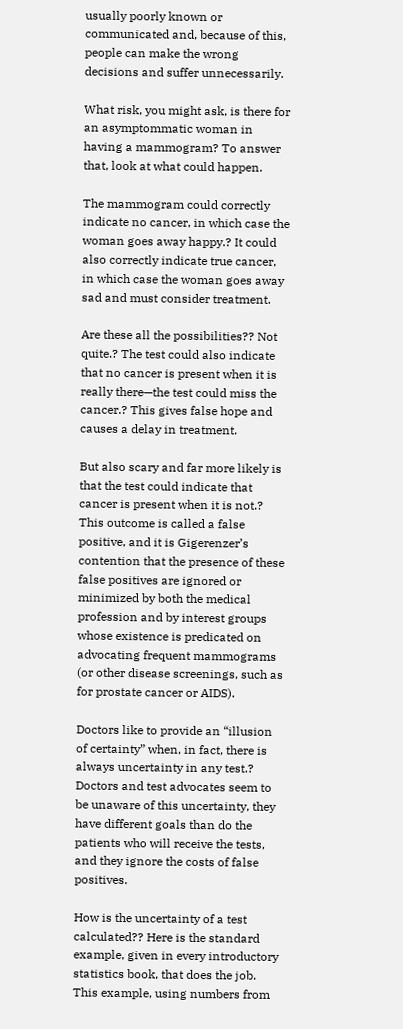usually poorly known or communicated and, because of this, people can make the wrong decisions and suffer unnecessarily.

What risk, you might ask, is there for an asymptommatic woman in having a mammogram? To answer that, look at what could happen.

The mammogram could correctly indicate no cancer, in which case the woman goes away happy.? It could also correctly indicate true cancer, in which case the woman goes away sad and must consider treatment.

Are these all the possibilities?? Not quite.? The test could also indicate that no cancer is present when it is really there—the test could miss the cancer.? This gives false hope and causes a delay in treatment.

But also scary and far more likely is that the test could indicate that cancer is present when it is not.? This outcome is called a false positive, and it is Gigerenzer’s contention that the presence of these false positives are ignored or minimized by both the medical profession and by interest groups whose existence is predicated on advocating frequent mammograms (or other disease screenings, such as for prostate cancer or AIDS).

Doctors like to provide an “illusion of certainty” when, in fact, there is always uncertainty in any test.? Doctors and test advocates seem to be unaware of this uncertainty, they have different goals than do the patients who will receive the tests, and they ignore the costs of false positives.

How is the uncertainty of a test calculated?? Here is the standard example, given in every introductory statistics book, that does the job. This example, using numbers from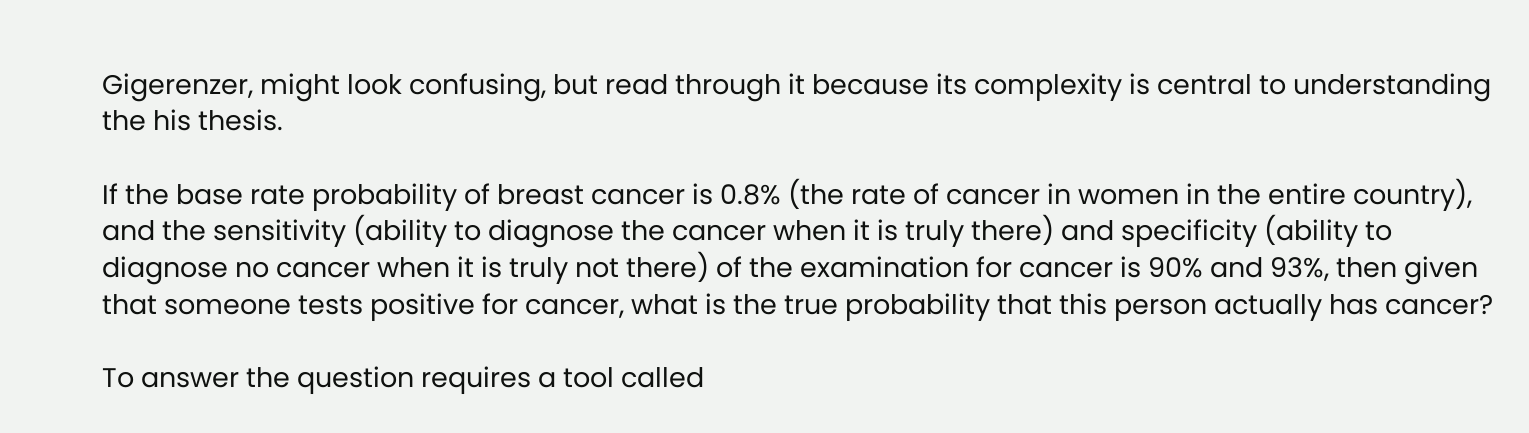Gigerenzer, might look confusing, but read through it because its complexity is central to understanding the his thesis.

If the base rate probability of breast cancer is 0.8% (the rate of cancer in women in the entire country), and the sensitivity (ability to diagnose the cancer when it is truly there) and specificity (ability to diagnose no cancer when it is truly not there) of the examination for cancer is 90% and 93%, then given that someone tests positive for cancer, what is the true probability that this person actually has cancer?

To answer the question requires a tool called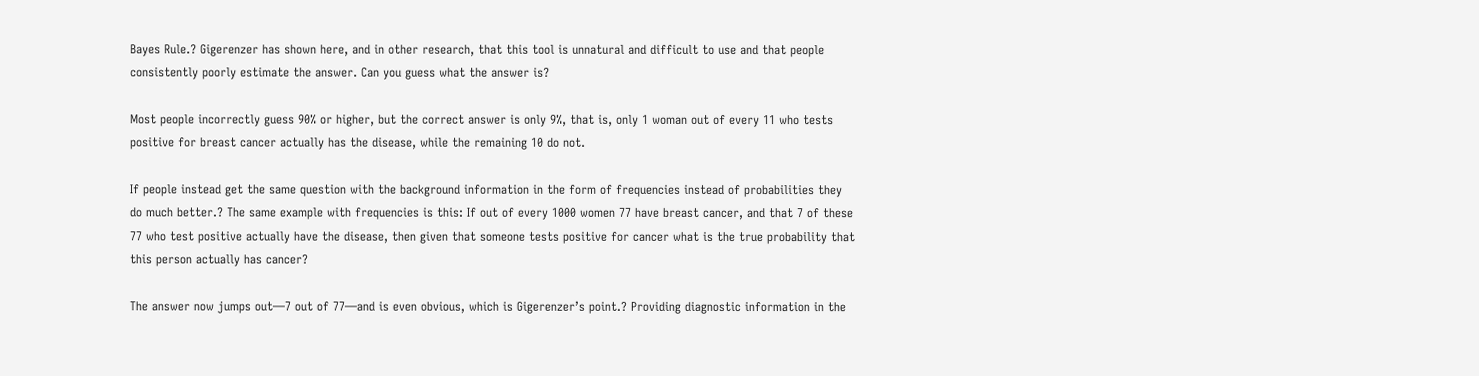Bayes Rule.? Gigerenzer has shown here, and in other research, that this tool is unnatural and difficult to use and that people consistently poorly estimate the answer. Can you guess what the answer is?

Most people incorrectly guess 90% or higher, but the correct answer is only 9%, that is, only 1 woman out of every 11 who tests positive for breast cancer actually has the disease, while the remaining 10 do not.

If people instead get the same question with the background information in the form of frequencies instead of probabilities they do much better.? The same example with frequencies is this: If out of every 1000 women 77 have breast cancer, and that 7 of these 77 who test positive actually have the disease, then given that someone tests positive for cancer what is the true probability that this person actually has cancer?

The answer now jumps out—7 out of 77—and is even obvious, which is Gigerenzer’s point.? Providing diagnostic information in the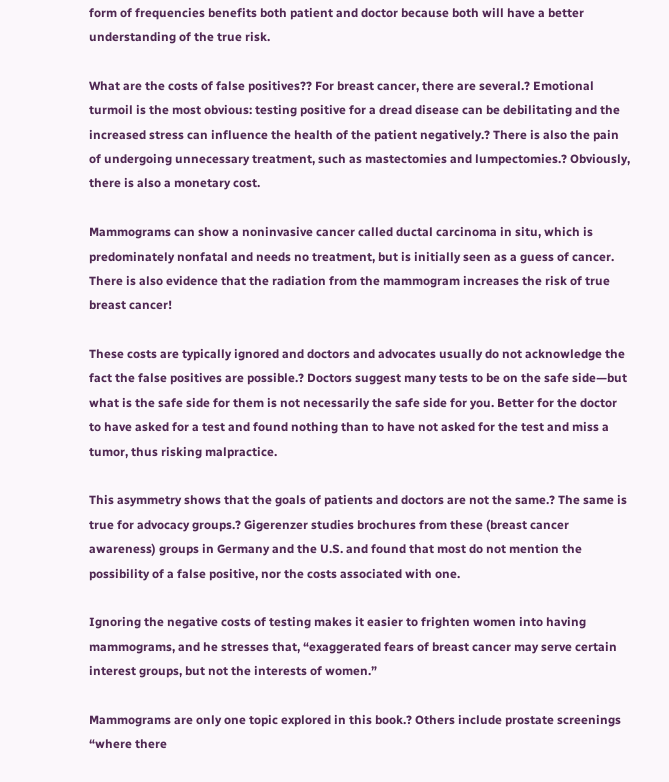form of frequencies benefits both patient and doctor because both will have a better understanding of the true risk.

What are the costs of false positives?? For breast cancer, there are several.? Emotional turmoil is the most obvious: testing positive for a dread disease can be debilitating and the increased stress can influence the health of the patient negatively.? There is also the pain of undergoing unnecessary treatment, such as mastectomies and lumpectomies.? Obviously, there is also a monetary cost.

Mammograms can show a noninvasive cancer called ductal carcinoma in situ, which is predominately nonfatal and needs no treatment, but is initially seen as a guess of cancer. There is also evidence that the radiation from the mammogram increases the risk of true breast cancer!

These costs are typically ignored and doctors and advocates usually do not acknowledge the fact the false positives are possible.? Doctors suggest many tests to be on the safe side—but what is the safe side for them is not necessarily the safe side for you. Better for the doctor to have asked for a test and found nothing than to have not asked for the test and miss a tumor, thus risking malpractice.

This asymmetry shows that the goals of patients and doctors are not the same.? The same is true for advocacy groups.? Gigerenzer studies brochures from these (breast cancer awareness) groups in Germany and the U.S. and found that most do not mention the possibility of a false positive, nor the costs associated with one.

Ignoring the negative costs of testing makes it easier to frighten women into having mammograms, and he stresses that, “exaggerated fears of breast cancer may serve certain interest groups, but not the interests of women.”

Mammograms are only one topic explored in this book.? Others include prostate screenings “where there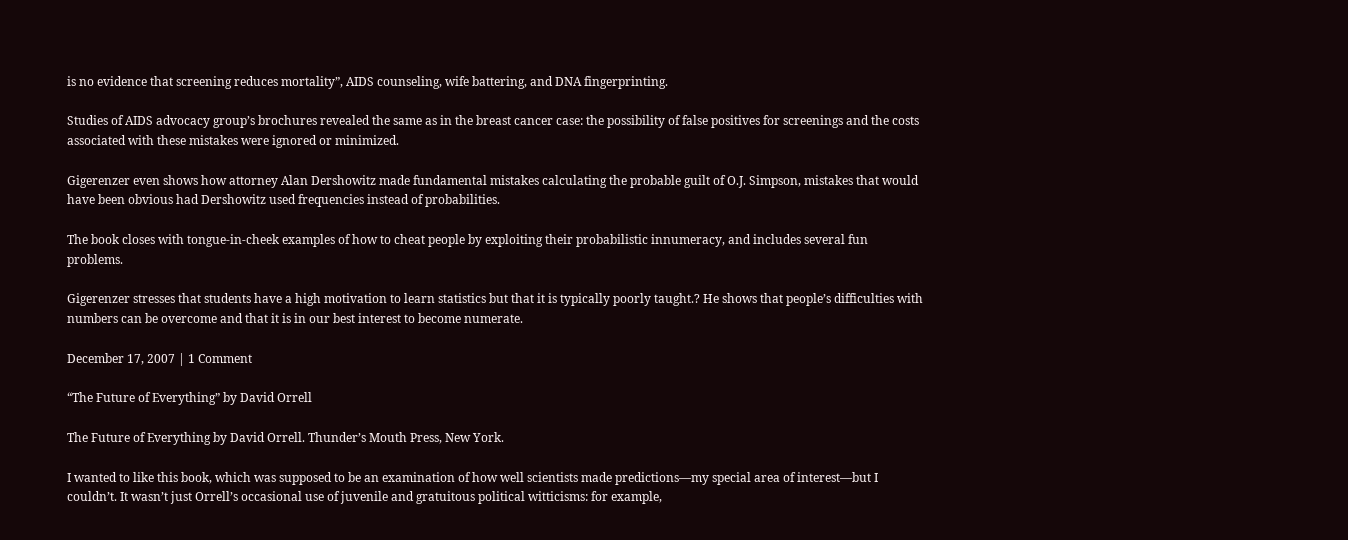is no evidence that screening reduces mortality”, AIDS counseling, wife battering, and DNA fingerprinting.

Studies of AIDS advocacy group’s brochures revealed the same as in the breast cancer case: the possibility of false positives for screenings and the costs associated with these mistakes were ignored or minimized.

Gigerenzer even shows how attorney Alan Dershowitz made fundamental mistakes calculating the probable guilt of O.J. Simpson, mistakes that would have been obvious had Dershowitz used frequencies instead of probabilities.

The book closes with tongue-in-cheek examples of how to cheat people by exploiting their probabilistic innumeracy, and includes several fun problems.

Gigerenzer stresses that students have a high motivation to learn statistics but that it is typically poorly taught.? He shows that people’s difficulties with numbers can be overcome and that it is in our best interest to become numerate.

December 17, 2007 | 1 Comment

“The Future of Everything” by David Orrell

The Future of Everything by David Orrell. Thunder’s Mouth Press, New York.

I wanted to like this book, which was supposed to be an examination of how well scientists made predictions—my special area of interest—but I couldn’t. It wasn’t just Orrell’s occasional use of juvenile and gratuitous political witticisms: for example,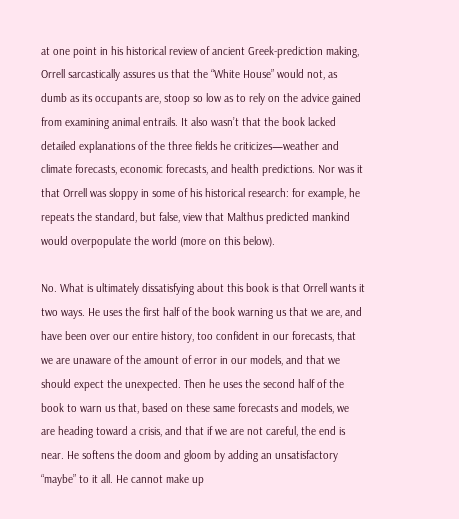at one point in his historical review of ancient Greek-prediction making, Orrell sarcastically assures us that the “White House” would not, as dumb as its occupants are, stoop so low as to rely on the advice gained from examining animal entrails. It also wasn’t that the book lacked detailed explanations of the three fields he criticizes—weather and climate forecasts, economic forecasts, and health predictions. Nor was it that Orrell was sloppy in some of his historical research: for example, he repeats the standard, but false, view that Malthus predicted mankind would overpopulate the world (more on this below).

No. What is ultimately dissatisfying about this book is that Orrell wants it two ways. He uses the first half of the book warning us that we are, and have been over our entire history, too confident in our forecasts, that we are unaware of the amount of error in our models, and that we should expect the unexpected. Then he uses the second half of the book to warn us that, based on these same forecasts and models, we are heading toward a crisis, and that if we are not careful, the end is near. He softens the doom and gloom by adding an unsatisfactory “maybe” to it all. He cannot make up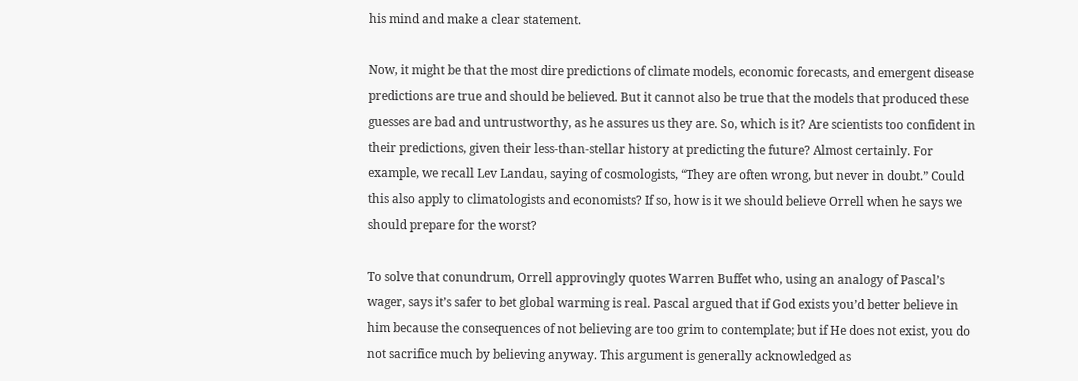his mind and make a clear statement.

Now, it might be that the most dire predictions of climate models, economic forecasts, and emergent disease predictions are true and should be believed. But it cannot also be true that the models that produced these guesses are bad and untrustworthy, as he assures us they are. So, which is it? Are scientists too confident in their predictions, given their less-than-stellar history at predicting the future? Almost certainly. For example, we recall Lev Landau, saying of cosmologists, “They are often wrong, but never in doubt.” Could this also apply to climatologists and economists? If so, how is it we should believe Orrell when he says we should prepare for the worst?

To solve that conundrum, Orrell approvingly quotes Warren Buffet who, using an analogy of Pascal’s wager, says it’s safer to bet global warming is real. Pascal argued that if God exists you’d better believe in him because the consequences of not believing are too grim to contemplate; but if He does not exist, you do not sacrifice much by believing anyway. This argument is generally acknowledged as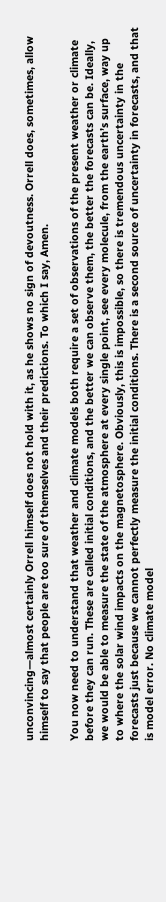unconvincing—almost certainly Orrell himself does not hold with it, as he shows no sign of devoutness. Orrell does, sometimes, allow himself to say that people are too sure of themselves and their predictions. To which I say, Amen.

You now need to understand that weather and climate models both require a set of observations of the present weather or climate before they can run. These are called initial conditions, and the better we can observe them, the better the forecasts can be. Ideally, we would be able to measure the state of the atmosphere at every single point, see every molecule, from the earth’s surface, way up to where the solar wind impacts on the magnetosphere. Obviously, this is impossible, so there is tremendous uncertainty in the forecasts just because we cannot perfectly measure the initial conditions. There is a second source of uncertainty in forecasts, and that is model error. No climate model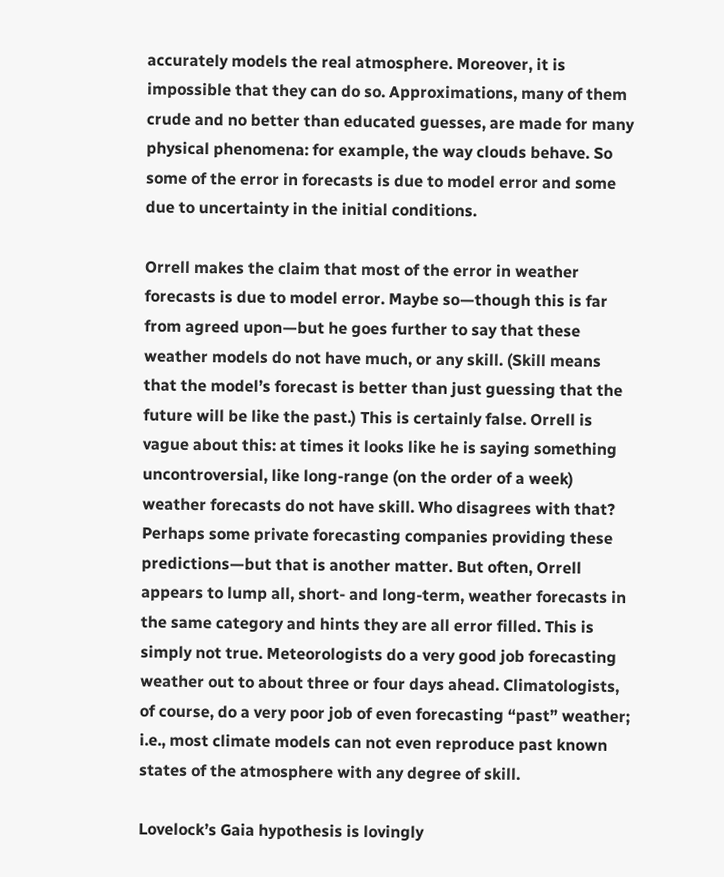accurately models the real atmosphere. Moreover, it is impossible that they can do so. Approximations, many of them crude and no better than educated guesses, are made for many physical phenomena: for example, the way clouds behave. So some of the error in forecasts is due to model error and some due to uncertainty in the initial conditions.

Orrell makes the claim that most of the error in weather forecasts is due to model error. Maybe so—though this is far from agreed upon—but he goes further to say that these weather models do not have much, or any skill. (Skill means that the model’s forecast is better than just guessing that the future will be like the past.) This is certainly false. Orrell is vague about this: at times it looks like he is saying something uncontroversial, like long-range (on the order of a week) weather forecasts do not have skill. Who disagrees with that? Perhaps some private forecasting companies providing these predictions—but that is another matter. But often, Orrell appears to lump all, short- and long-term, weather forecasts in the same category and hints they are all error filled. This is simply not true. Meteorologists do a very good job forecasting weather out to about three or four days ahead. Climatologists, of course, do a very poor job of even forecasting “past” weather; i.e., most climate models can not even reproduce past known states of the atmosphere with any degree of skill.

Lovelock’s Gaia hypothesis is lovingly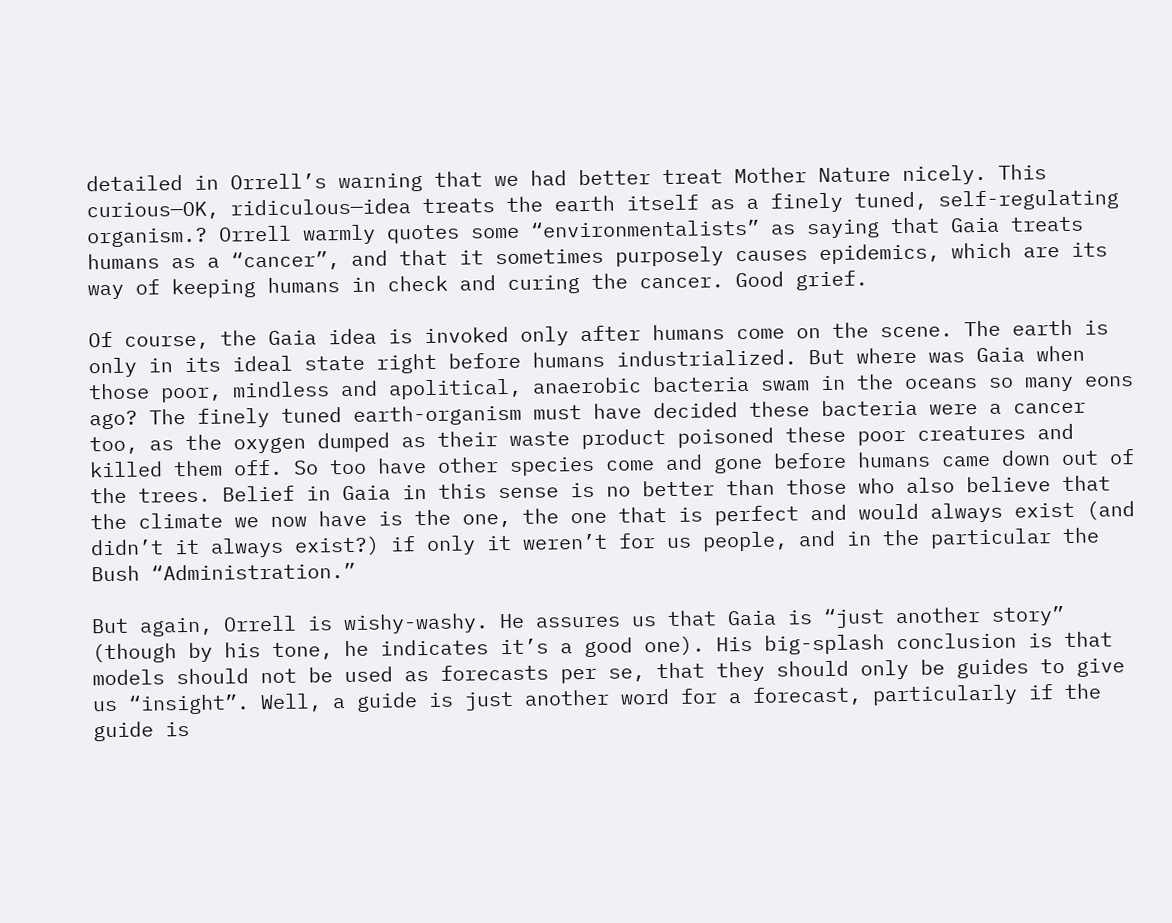detailed in Orrell’s warning that we had better treat Mother Nature nicely. This curious—OK, ridiculous—idea treats the earth itself as a finely tuned, self-regulating organism.? Orrell warmly quotes some “environmentalists” as saying that Gaia treats humans as a “cancer”, and that it sometimes purposely causes epidemics, which are its way of keeping humans in check and curing the cancer. Good grief.

Of course, the Gaia idea is invoked only after humans come on the scene. The earth is only in its ideal state right before humans industrialized. But where was Gaia when those poor, mindless and apolitical, anaerobic bacteria swam in the oceans so many eons ago? The finely tuned earth-organism must have decided these bacteria were a cancer too, as the oxygen dumped as their waste product poisoned these poor creatures and killed them off. So too have other species come and gone before humans came down out of the trees. Belief in Gaia in this sense is no better than those who also believe that the climate we now have is the one, the one that is perfect and would always exist (and didn’t it always exist?) if only it weren’t for us people, and in the particular the Bush “Administration.”

But again, Orrell is wishy-washy. He assures us that Gaia is “just another story” (though by his tone, he indicates it’s a good one). His big-splash conclusion is that models should not be used as forecasts per se, that they should only be guides to give us “insight”. Well, a guide is just another word for a forecast, particularly if the guide is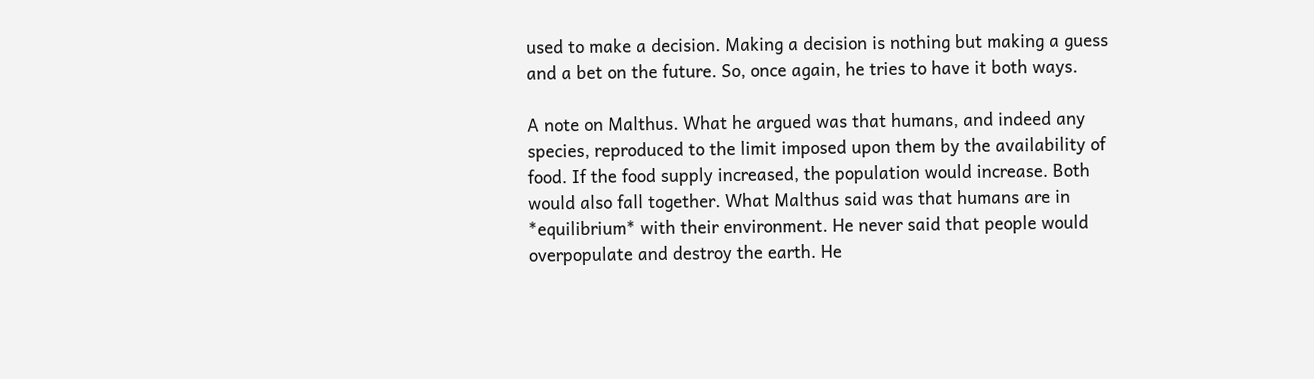used to make a decision. Making a decision is nothing but making a guess and a bet on the future. So, once again, he tries to have it both ways.

A note on Malthus. What he argued was that humans, and indeed any species, reproduced to the limit imposed upon them by the availability of food. If the food supply increased, the population would increase. Both would also fall together. What Malthus said was that humans are in *equilibrium* with their environment. He never said that people would overpopulate and destroy the earth. He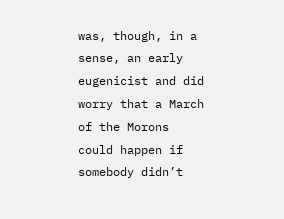was, though, in a sense, an early eugenicist and did worry that a March of the Morons could happen if somebody didn’t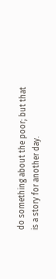do something about the poor; but that is a story for another day.